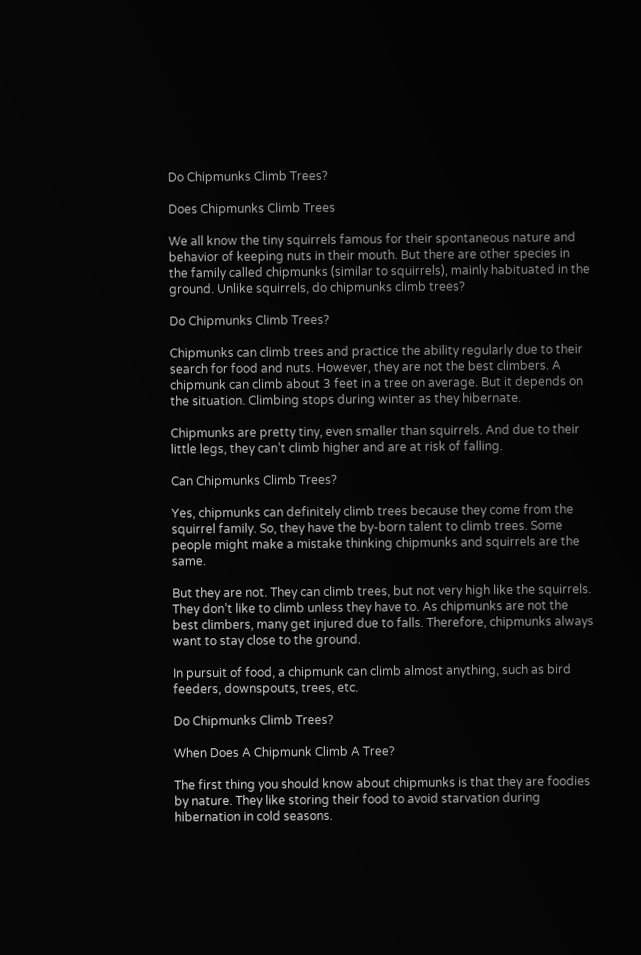Do Chipmunks Climb Trees?

Does Chipmunks Climb Trees

We all know the tiny squirrels famous for their spontaneous nature and behavior of keeping nuts in their mouth. But there are other species in the family called chipmunks (similar to squirrels), mainly habituated in the ground. Unlike squirrels, do chipmunks climb trees?

Do Chipmunks Climb Trees?

Chipmunks can climb trees and practice the ability regularly due to their search for food and nuts. However, they are not the best climbers. A chipmunk can climb about 3 feet in a tree on average. But it depends on the situation. Climbing stops during winter as they hibernate.

Chipmunks are pretty tiny, even smaller than squirrels. And due to their little legs, they can’t climb higher and are at risk of falling.

Can Chipmunks Climb Trees?

Yes, chipmunks can definitely climb trees because they come from the squirrel family. So, they have the by-born talent to climb trees. Some people might make a mistake thinking chipmunks and squirrels are the same.

But they are not. They can climb trees, but not very high like the squirrels. They don’t like to climb unless they have to. As chipmunks are not the best climbers, many get injured due to falls. Therefore, chipmunks always want to stay close to the ground.

In pursuit of food, a chipmunk can climb almost anything, such as bird feeders, downspouts, trees, etc.

Do Chipmunks Climb Trees?

When Does A Chipmunk Climb A Tree?

The first thing you should know about chipmunks is that they are foodies by nature. They like storing their food to avoid starvation during hibernation in cold seasons.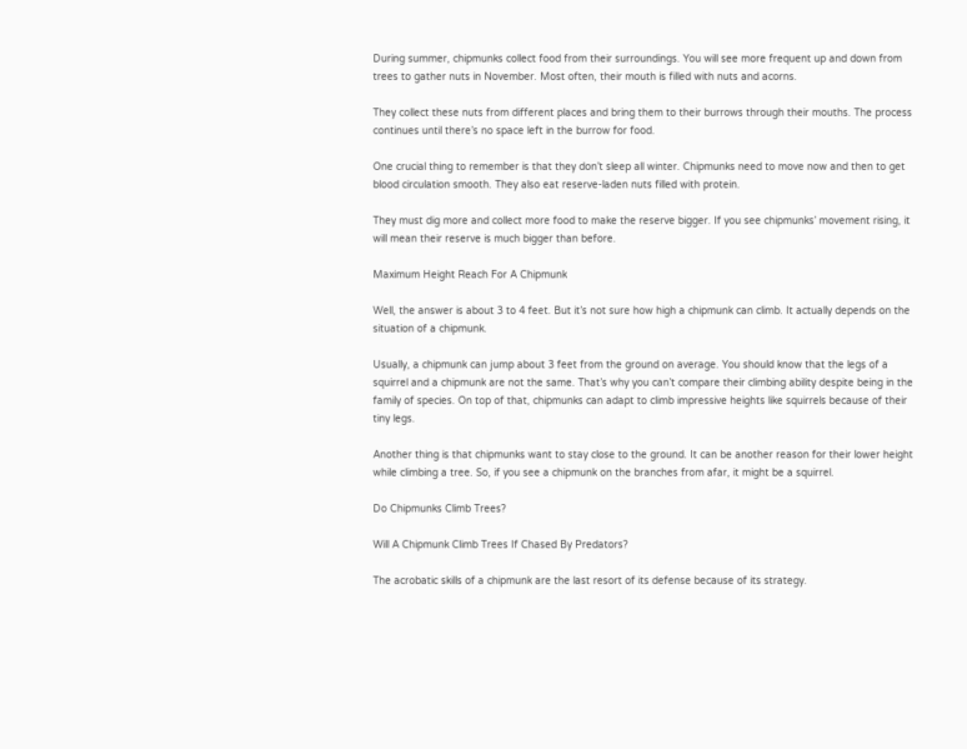During summer, chipmunks collect food from their surroundings. You will see more frequent up and down from trees to gather nuts in November. Most often, their mouth is filled with nuts and acorns.

They collect these nuts from different places and bring them to their burrows through their mouths. The process continues until there’s no space left in the burrow for food.

One crucial thing to remember is that they don’t sleep all winter. Chipmunks need to move now and then to get blood circulation smooth. They also eat reserve-laden nuts filled with protein.

They must dig more and collect more food to make the reserve bigger. If you see chipmunks’ movement rising, it will mean their reserve is much bigger than before.

Maximum Height Reach For A Chipmunk

Well, the answer is about 3 to 4 feet. But it’s not sure how high a chipmunk can climb. It actually depends on the situation of a chipmunk.

Usually, a chipmunk can jump about 3 feet from the ground on average. You should know that the legs of a squirrel and a chipmunk are not the same. That’s why you can’t compare their climbing ability despite being in the family of species. On top of that, chipmunks can adapt to climb impressive heights like squirrels because of their tiny legs.

Another thing is that chipmunks want to stay close to the ground. It can be another reason for their lower height while climbing a tree. So, if you see a chipmunk on the branches from afar, it might be a squirrel.

Do Chipmunks Climb Trees?

Will A Chipmunk Climb Trees If Chased By Predators?

The acrobatic skills of a chipmunk are the last resort of its defense because of its strategy.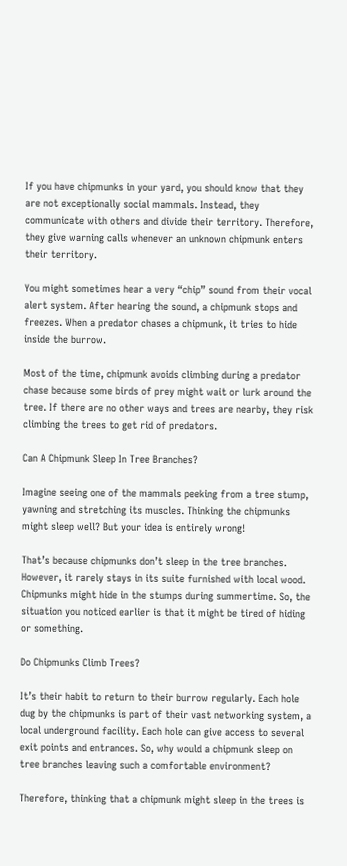If you have chipmunks in your yard, you should know that they are not exceptionally social mammals. Instead, they communicate with others and divide their territory. Therefore, they give warning calls whenever an unknown chipmunk enters their territory.

You might sometimes hear a very “chip” sound from their vocal alert system. After hearing the sound, a chipmunk stops and freezes. When a predator chases a chipmunk, it tries to hide inside the burrow.

Most of the time, chipmunk avoids climbing during a predator chase because some birds of prey might wait or lurk around the tree. If there are no other ways and trees are nearby, they risk climbing the trees to get rid of predators.

Can A Chipmunk Sleep In Tree Branches?

Imagine seeing one of the mammals peeking from a tree stump, yawning and stretching its muscles. Thinking the chipmunks might sleep well? But your idea is entirely wrong!

That’s because chipmunks don’t sleep in the tree branches. However, it rarely stays in its suite furnished with local wood. Chipmunks might hide in the stumps during summertime. So, the situation you noticed earlier is that it might be tired of hiding or something.

Do Chipmunks Climb Trees?

It’s their habit to return to their burrow regularly. Each hole dug by the chipmunks is part of their vast networking system, a local underground facility. Each hole can give access to several exit points and entrances. So, why would a chipmunk sleep on tree branches leaving such a comfortable environment?

Therefore, thinking that a chipmunk might sleep in the trees is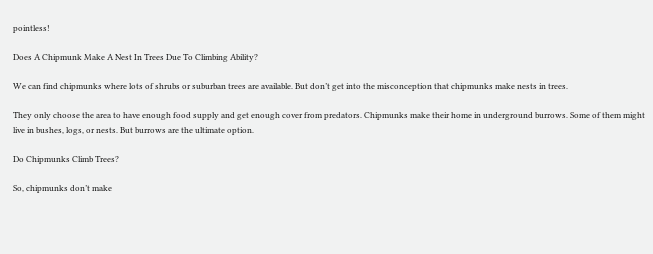pointless!

Does A Chipmunk Make A Nest In Trees Due To Climbing Ability?

We can find chipmunks where lots of shrubs or suburban trees are available. But don’t get into the misconception that chipmunks make nests in trees.

They only choose the area to have enough food supply and get enough cover from predators. Chipmunks make their home in underground burrows. Some of them might live in bushes, logs, or nests. But burrows are the ultimate option.

Do Chipmunks Climb Trees?

So, chipmunks don’t make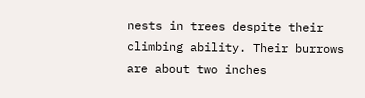nests in trees despite their climbing ability. Their burrows are about two inches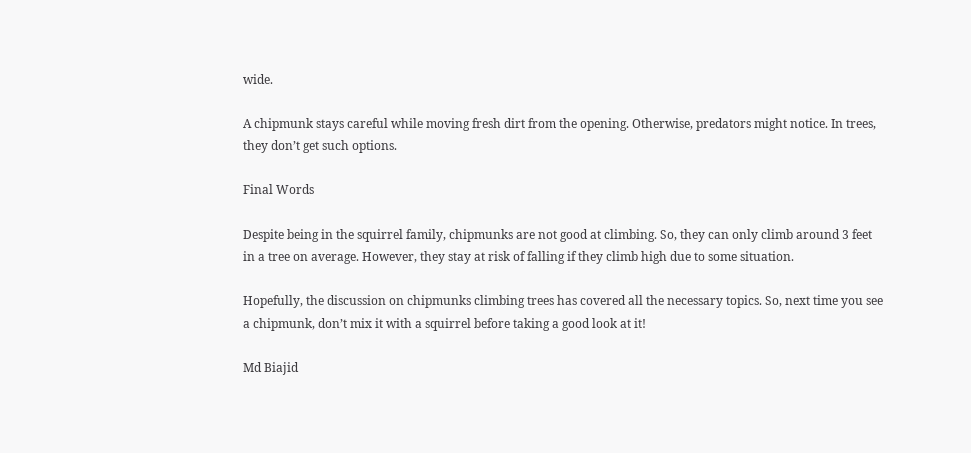wide.

A chipmunk stays careful while moving fresh dirt from the opening. Otherwise, predators might notice. In trees, they don’t get such options.

Final Words

Despite being in the squirrel family, chipmunks are not good at climbing. So, they can only climb around 3 feet in a tree on average. However, they stay at risk of falling if they climb high due to some situation.

Hopefully, the discussion on chipmunks climbing trees has covered all the necessary topics. So, next time you see a chipmunk, don’t mix it with a squirrel before taking a good look at it!

Md Biajid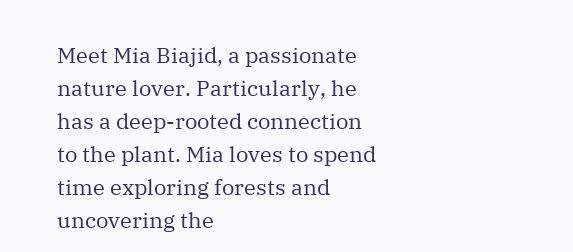Meet Mia Biajid, a passionate nature lover. Particularly, he has a deep-rooted connection to the plant. Mia loves to spend time exploring forests and uncovering the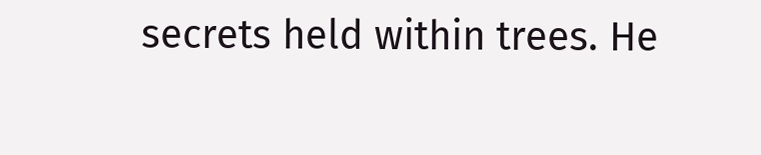secrets held within trees. He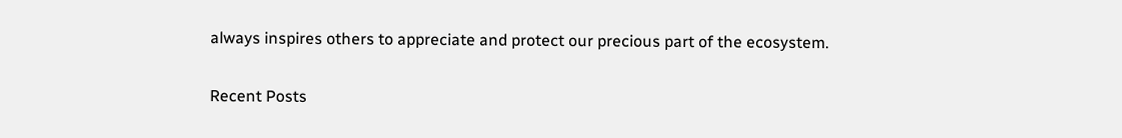always inspires others to appreciate and protect our precious part of the ecosystem.

Recent Posts